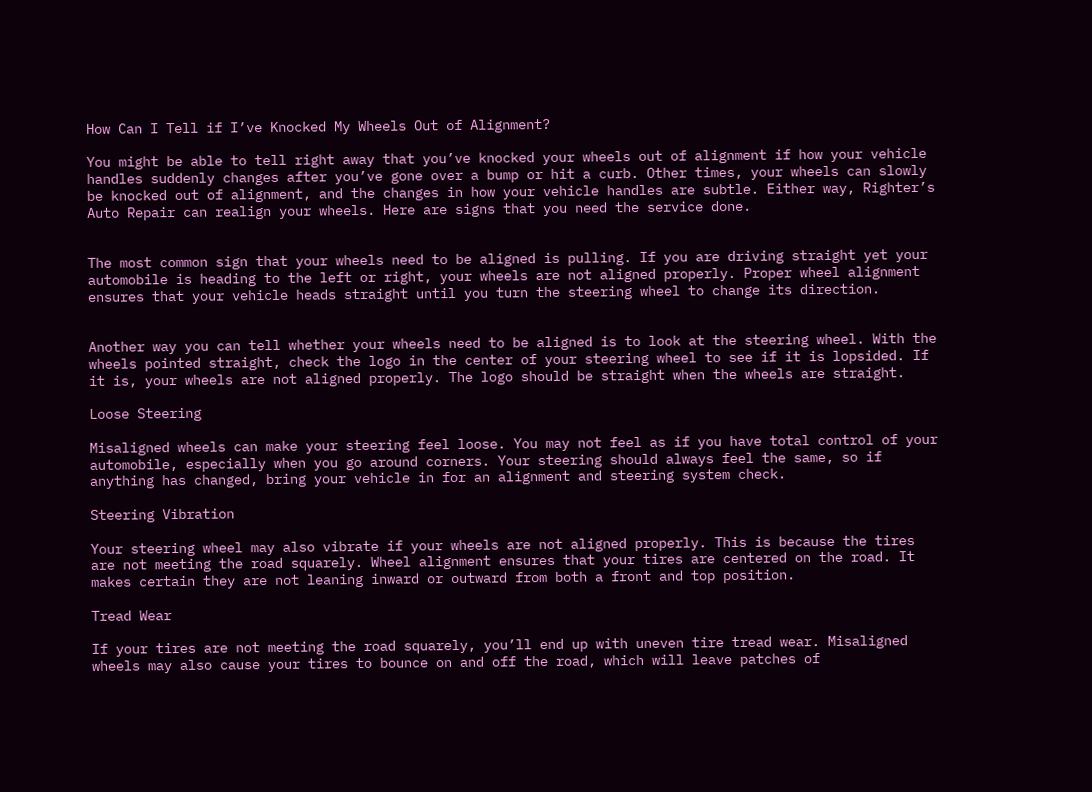How Can I Tell if I’ve Knocked My Wheels Out of Alignment?

You might be able to tell right away that you’ve knocked your wheels out of alignment if how your vehicle handles suddenly changes after you’ve gone over a bump or hit a curb. Other times, your wheels can slowly be knocked out of alignment, and the changes in how your vehicle handles are subtle. Either way, Righter’s Auto Repair can realign your wheels. Here are signs that you need the service done.


The most common sign that your wheels need to be aligned is pulling. If you are driving straight yet your automobile is heading to the left or right, your wheels are not aligned properly. Proper wheel alignment ensures that your vehicle heads straight until you turn the steering wheel to change its direction.


Another way you can tell whether your wheels need to be aligned is to look at the steering wheel. With the wheels pointed straight, check the logo in the center of your steering wheel to see if it is lopsided. If it is, your wheels are not aligned properly. The logo should be straight when the wheels are straight.

Loose Steering

Misaligned wheels can make your steering feel loose. You may not feel as if you have total control of your automobile, especially when you go around corners. Your steering should always feel the same, so if anything has changed, bring your vehicle in for an alignment and steering system check.

Steering Vibration

Your steering wheel may also vibrate if your wheels are not aligned properly. This is because the tires are not meeting the road squarely. Wheel alignment ensures that your tires are centered on the road. It makes certain they are not leaning inward or outward from both a front and top position.

Tread Wear

If your tires are not meeting the road squarely, you’ll end up with uneven tire tread wear. Misaligned wheels may also cause your tires to bounce on and off the road, which will leave patches of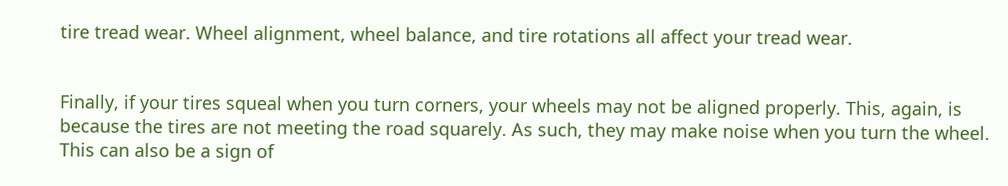tire tread wear. Wheel alignment, wheel balance, and tire rotations all affect your tread wear.


Finally, if your tires squeal when you turn corners, your wheels may not be aligned properly. This, again, is because the tires are not meeting the road squarely. As such, they may make noise when you turn the wheel. This can also be a sign of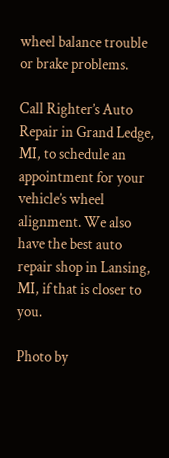wheel balance trouble or brake problems.

Call Righter’s Auto Repair in Grand Ledge, MI, to schedule an appointment for your vehicle’s wheel alignment. We also have the best auto repair shop in Lansing, MI, if that is closer to you.

Photo by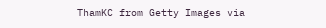ThamKC from Getty Images via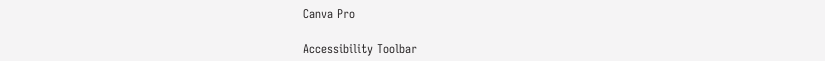Canva Pro

Accessibility Toolbar